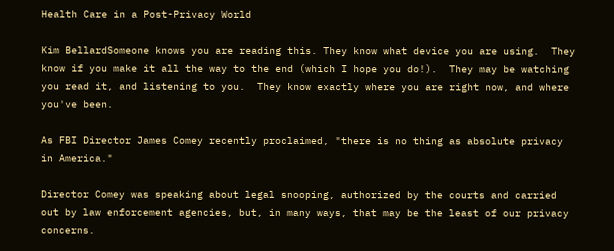Health Care in a Post-Privacy World

Kim BellardSomeone knows you are reading this. They know what device you are using.  They know if you make it all the way to the end (which I hope you do!).  They may be watching you read it, and listening to you.  They know exactly where you are right now, and where you've been.

As FBI Director James Comey recently proclaimed, "there is no thing as absolute privacy in America."

Director Comey was speaking about legal snooping, authorized by the courts and carried out by law enforcement agencies, but, in many ways, that may be the least of our privacy concerns.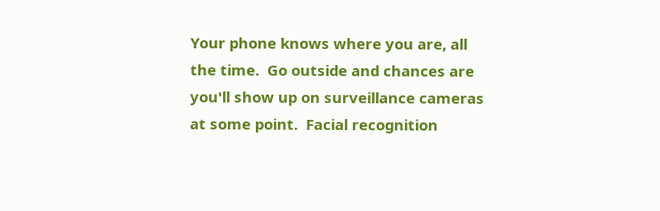Your phone knows where you are, all the time.  Go outside and chances are you'll show up on surveillance cameras at some point.  Facial recognition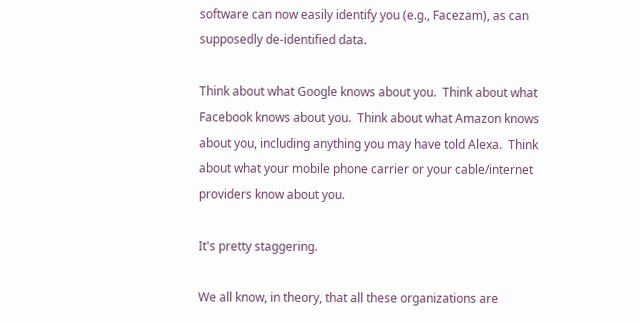software can now easily identify you (e.g., Facezam), as can supposedly de-identified data.

Think about what Google knows about you.  Think about what Facebook knows about you.  Think about what Amazon knows about you, including anything you may have told Alexa.  Think about what your mobile phone carrier or your cable/internet providers know about you.

It's pretty staggering.

We all know, in theory, that all these organizations are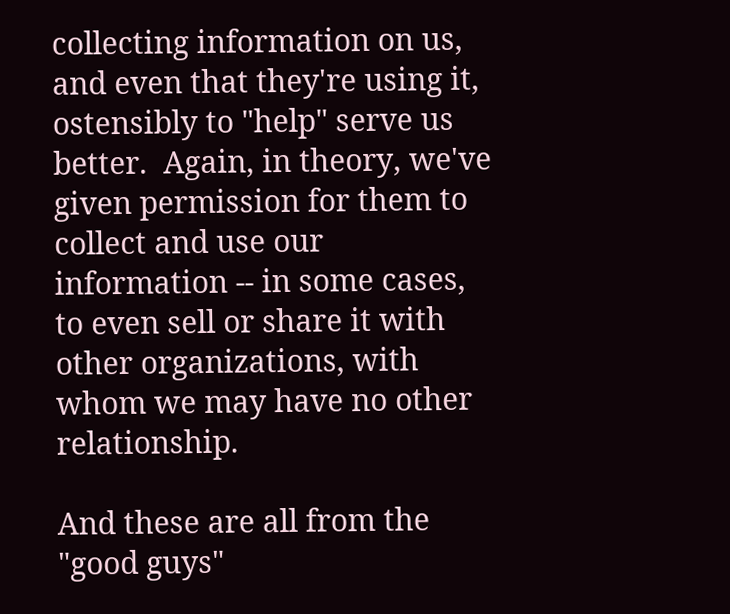collecting information on us, and even that they're using it, ostensibly to "help" serve us better.  Again, in theory, we've given permission for them to collect and use our information -- in some cases, to even sell or share it with other organizations, with whom we may have no other relationship.

And these are all from the "good guys"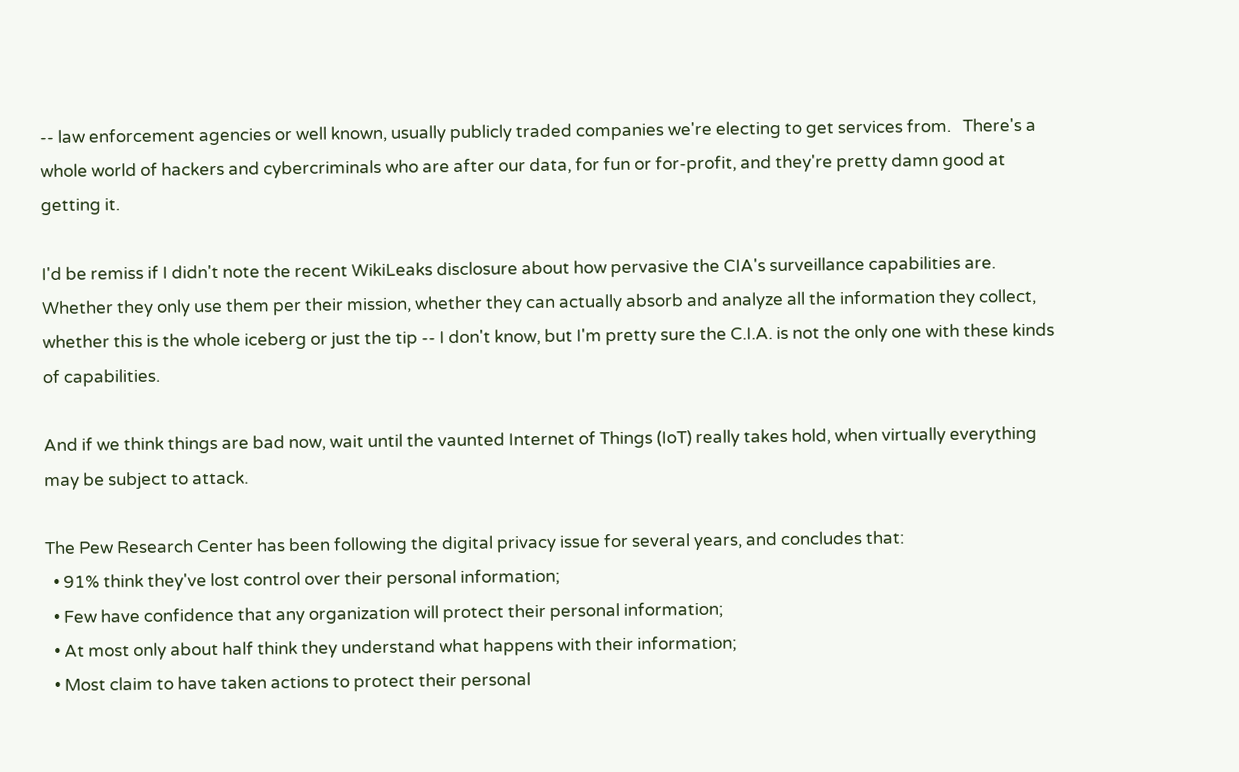-- law enforcement agencies or well known, usually publicly traded companies we're electing to get services from.   There's a whole world of hackers and cybercriminals who are after our data, for fun or for-profit, and they're pretty damn good at getting it.

I'd be remiss if I didn't note the recent WikiLeaks disclosure about how pervasive the CIA's surveillance capabilities are.  Whether they only use them per their mission, whether they can actually absorb and analyze all the information they collect, whether this is the whole iceberg or just the tip -- I don't know, but I'm pretty sure the C.I.A. is not the only one with these kinds of capabilities.

And if we think things are bad now, wait until the vaunted Internet of Things (IoT) really takes hold, when virtually everything may be subject to attack.

The Pew Research Center has been following the digital privacy issue for several years, and concludes that:
  • 91% think they've lost control over their personal information;
  • Few have confidence that any organization will protect their personal information;
  • At most only about half think they understand what happens with their information;
  • Most claim to have taken actions to protect their personal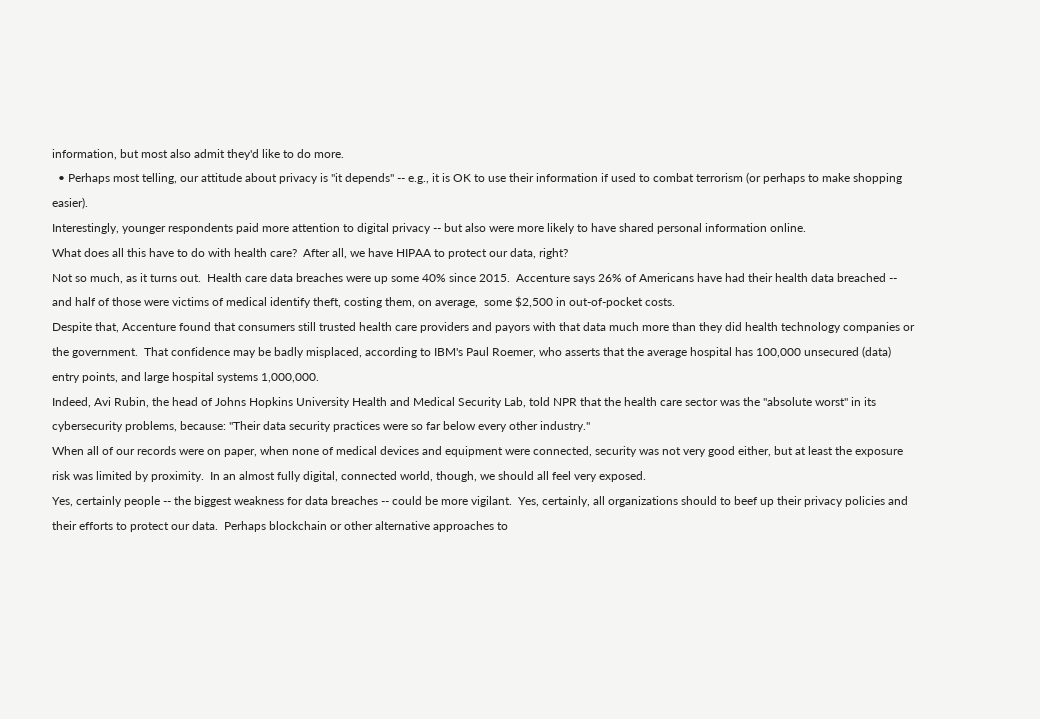information, but most also admit they'd like to do more.
  • Perhaps most telling, our attitude about privacy is "it depends" -- e.g., it is OK to use their information if used to combat terrorism (or perhaps to make shopping easier).
Interestingly, younger respondents paid more attention to digital privacy -- but also were more likely to have shared personal information online.
What does all this have to do with health care?  After all, we have HIPAA to protect our data, right?
Not so much, as it turns out.  Health care data breaches were up some 40% since 2015.  Accenture says 26% of Americans have had their health data breached -- and half of those were victims of medical identify theft, costing them, on average,  some $2,500 in out-of-pocket costs.
Despite that, Accenture found that consumers still trusted health care providers and payors with that data much more than they did health technology companies or the government.  That confidence may be badly misplaced, according to IBM's Paul Roemer, who asserts that the average hospital has 100,000 unsecured (data) entry points, and large hospital systems 1,000,000.
Indeed, Avi Rubin, the head of Johns Hopkins University Health and Medical Security Lab, told NPR that the health care sector was the "absolute worst" in its cybersecurity problems, because: "Their data security practices were so far below every other industry."
When all of our records were on paper, when none of medical devices and equipment were connected, security was not very good either, but at least the exposure risk was limited by proximity.  In an almost fully digital, connected world, though, we should all feel very exposed.
Yes, certainly people -- the biggest weakness for data breaches -- could be more vigilant.  Yes, certainly, all organizations should to beef up their privacy policies and their efforts to protect our data.  Perhaps blockchain or other alternative approaches to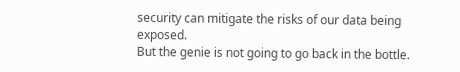security can mitigate the risks of our data being exposed.
But the genie is not going to go back in the bottle.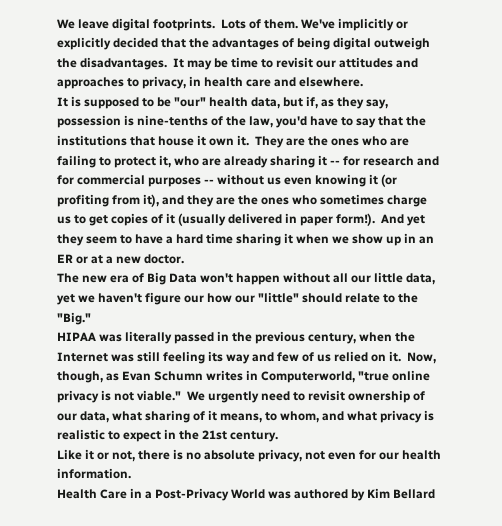We leave digital footprints.  Lots of them. We've implicitly or explicitly decided that the advantages of being digital outweigh the disadvantages.  It may be time to revisit our attitudes and approaches to privacy, in health care and elsewhere.
It is supposed to be "our" health data, but if, as they say, possession is nine-tenths of the law, you'd have to say that the institutions that house it own it.  They are the ones who are failing to protect it, who are already sharing it -- for research and for commercial purposes -- without us even knowing it (or profiting from it), and they are the ones who sometimes charge us to get copies of it (usually delivered in paper form!).  And yet they seem to have a hard time sharing it when we show up in an ER or at a new doctor.
The new era of Big Data won't happen without all our little data, yet we haven't figure our how our "little" should relate to the "Big."
HIPAA was literally passed in the previous century, when the Internet was still feeling its way and few of us relied on it.  Now, though, as Evan Schumn writes in Computerworld, "true online privacy is not viable."  We urgently need to revisit ownership of our data, what sharing of it means, to whom, and what privacy is realistic to expect in the 21st century.
Like it or not, there is no absolute privacy, not even for our health information.
Health Care in a Post-Privacy World was authored by Kim Bellard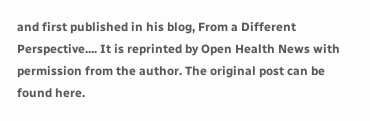and first published in his blog, From a Different Perspective.... It is reprinted by Open Health News with permission from the author. The original post can be found here.